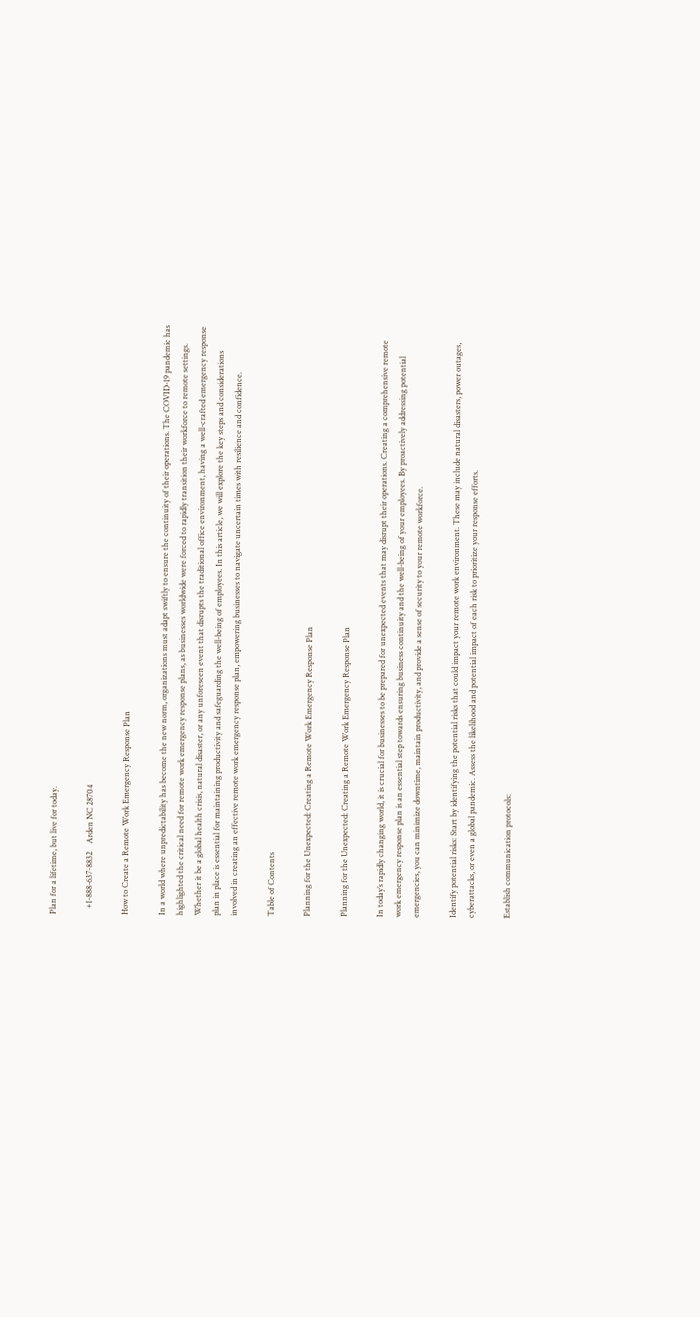Plan for a lifetime, but live for today.

   +1-888-637-8832    Arden NC 28704

How to Create a Remote Work Emergency Response Plan

In a world where unpredictability has become the new norm, organizations must adapt swiftly to ensure the continuity of their operations. The COVID-19 pandemic has highlighted the critical need for remote work emergency response plans, as businesses worldwide were forced to rapidly transition their workforce to remote settings. Whether it be a global health crisis, natural disaster, or any unforeseen event that disrupts the traditional office environment, having a well-crafted emergency response plan in place is essential for maintaining productivity and safeguarding the well-being of employees. In this article, we will explore the key steps and considerations involved in creating an effective remote work emergency response plan, empowering businesses to navigate uncertain times with resilience and confidence.

Table of Contents

Planning for the Unexpected: Creating a Remote Work Emergency Response Plan

Planning for the Unexpected: Creating a Remote Work Emergency Response Plan

In today’s rapidly changing world, it is crucial for businesses to be prepared for unexpected events that may disrupt their operations. Creating a comprehensive remote work emergency response plan is an essential step towards ensuring business continuity and the well-being of your employees. By proactively addressing potential emergencies, you can minimize downtime, maintain productivity, and provide a sense of security to your remote workforce.

Identify potential risks: Start by identifying the potential risks that could impact your remote work environment. These may include natural disasters, power outages, cyberattacks, or even a global pandemic. Assess the likelihood and potential impact of each risk to prioritize your response efforts.

Establish communication protocols: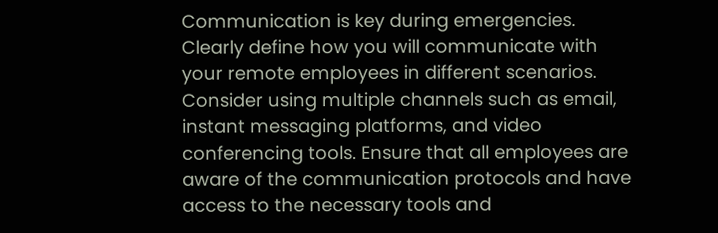Communication is key during emergencies. Clearly define how you will communicate with your remote employees in different scenarios. Consider using multiple channels such as email, instant messaging platforms, and video conferencing tools. Ensure that all employees are aware of the communication protocols and have access to the necessary tools and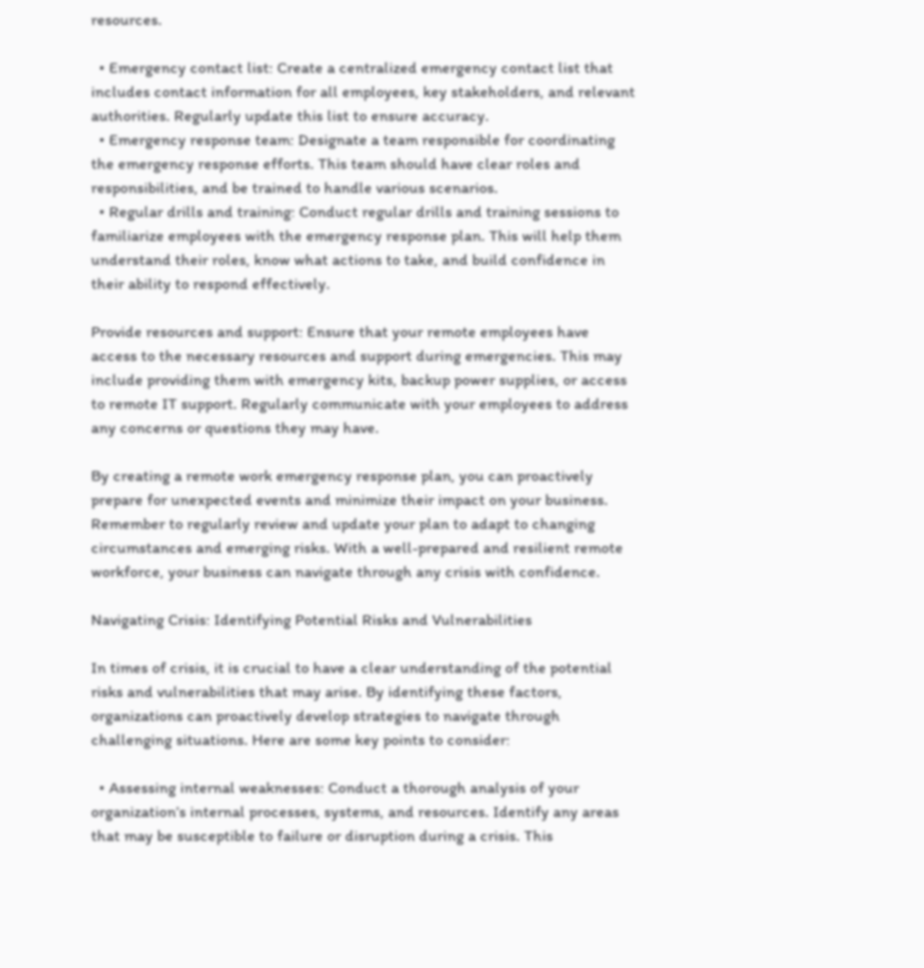resources.

  • Emergency contact list: Create a centralized emergency contact list that includes contact information for all employees, key stakeholders, and relevant authorities. Regularly update this list to ensure accuracy.
  • Emergency response team: Designate a team responsible for coordinating the emergency response efforts. This team should have clear roles and responsibilities, and be trained to handle various scenarios.
  • Regular drills and training: Conduct regular drills and training sessions to familiarize employees with the emergency response plan. This will help them understand their roles, know what actions to take, and build confidence in their ability to respond effectively.

Provide resources and support: Ensure that your remote employees have access to the necessary resources and support during emergencies. This may include providing them with emergency kits, backup power supplies, or access to remote IT support. Regularly communicate with your employees to address any concerns or questions they may have.

By creating a remote work emergency response plan, you can proactively prepare for unexpected events and minimize their impact on your business. Remember to regularly review and update your plan to adapt to changing circumstances and emerging risks. With a well-prepared and resilient remote workforce, your business can navigate through any crisis with confidence.

Navigating Crisis: Identifying Potential Risks and Vulnerabilities

In times of crisis, it is crucial to have a clear understanding of the potential risks and vulnerabilities that may arise. By identifying these factors, organizations can proactively develop strategies to navigate through challenging situations. Here are some key points to consider:

  • Assessing internal weaknesses: Conduct a thorough analysis of your organization’s internal processes, systems, and resources. Identify any areas that may be susceptible to failure or disruption during a crisis. This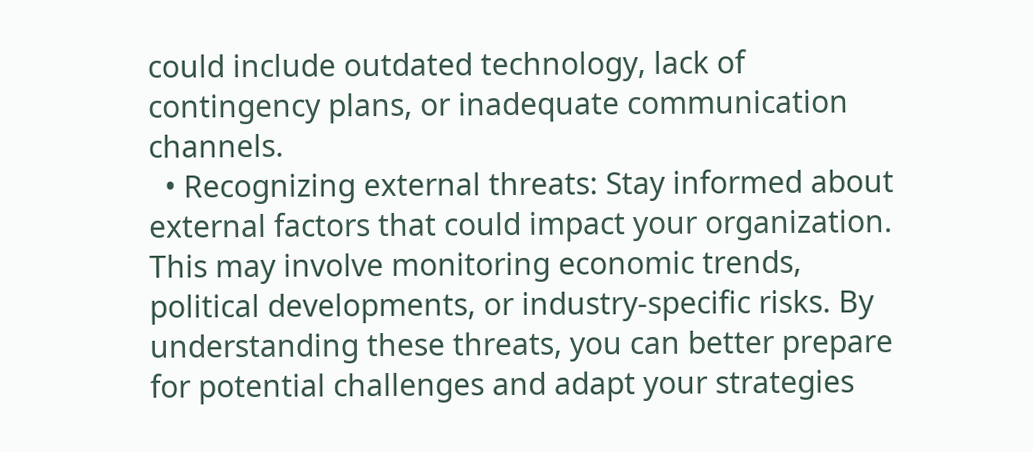could include outdated technology, lack of contingency plans, or inadequate communication channels.
  • Recognizing external threats: Stay informed about external factors that could impact your organization. This may involve monitoring economic trends, political developments, or industry-specific risks. By understanding these threats, you can better prepare for potential challenges and adapt your strategies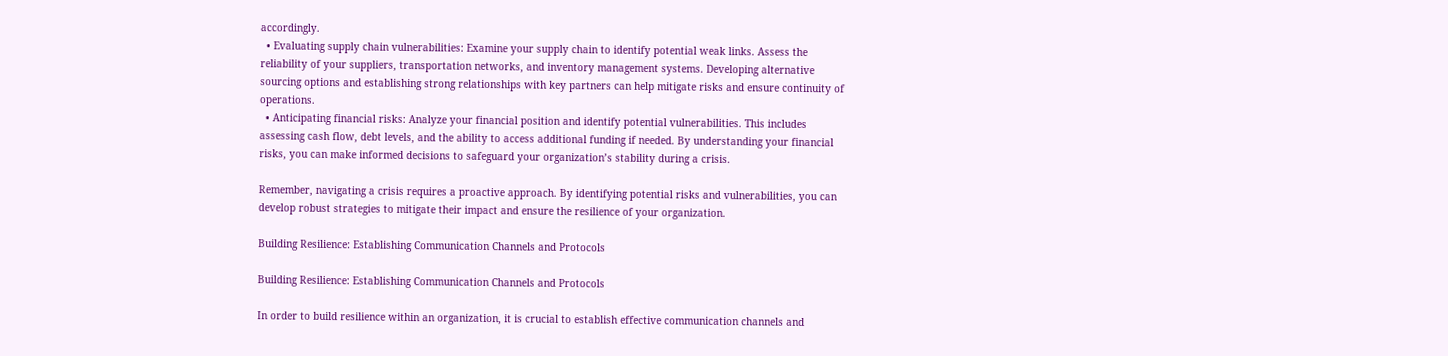accordingly.
  • Evaluating supply chain vulnerabilities: Examine your supply chain to identify potential weak links. Assess the reliability of your suppliers, transportation networks, and inventory management systems. Developing alternative sourcing options and establishing strong relationships with key partners can help mitigate risks and ensure continuity of operations.
  • Anticipating financial risks: Analyze your financial position and identify potential vulnerabilities. This includes assessing cash flow, debt levels, and the ability to access additional funding if needed. By understanding your financial risks, you can make informed decisions to safeguard your organization’s stability during a crisis.

Remember, navigating a crisis requires a proactive approach. By identifying potential risks and vulnerabilities, you can develop robust strategies to mitigate their impact and ensure the resilience of your organization.

Building Resilience: Establishing Communication Channels and Protocols

Building Resilience: Establishing Communication Channels and Protocols

In order to build resilience within an organization, it is crucial to establish effective communication channels and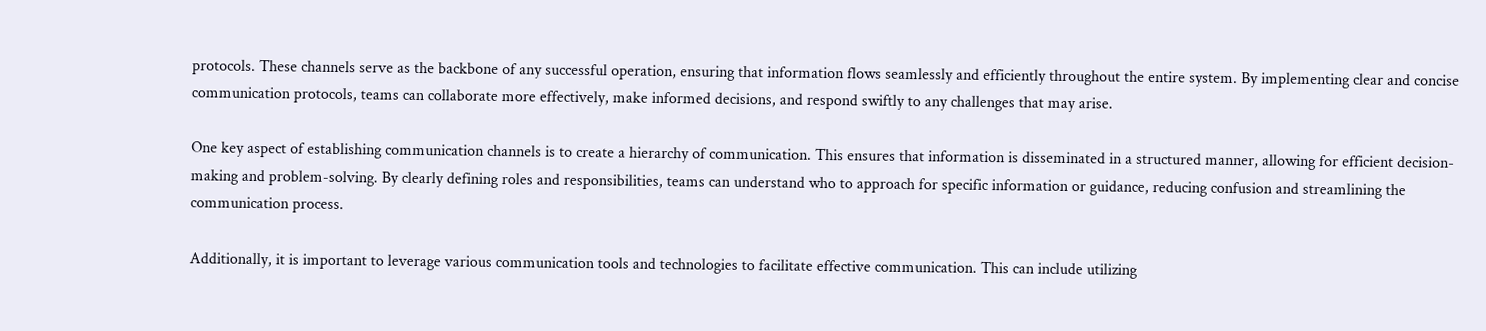protocols. These channels serve as the backbone of any successful operation, ensuring that information flows seamlessly and efficiently throughout the entire system. By implementing clear and concise communication protocols, teams can collaborate more effectively, make informed decisions, and respond swiftly to any challenges that may arise.

One key aspect of establishing communication channels is to create a hierarchy of communication. This ensures that information is disseminated in a structured manner, allowing for efficient decision-making and problem-solving. By clearly defining roles and responsibilities, teams can understand who to approach for specific information or guidance, reducing confusion and streamlining the communication process.

Additionally, it is important to leverage various communication tools and technologies to facilitate effective communication. This can include utilizing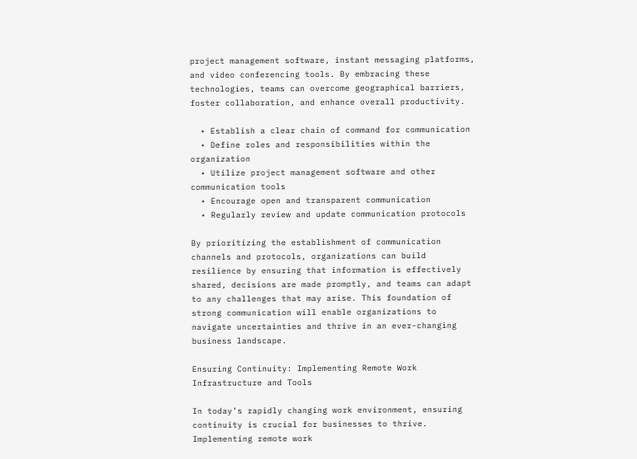project management software, instant messaging platforms, and video conferencing tools. By embracing these technologies, teams can overcome geographical barriers, foster collaboration, and enhance overall productivity.

  • Establish a clear chain of command for communication
  • Define roles and responsibilities within the organization
  • Utilize project management software and other communication tools
  • Encourage open and transparent communication
  • Regularly review and update communication protocols

By prioritizing the establishment of communication channels and protocols, organizations can build resilience by ensuring that information is effectively shared, decisions are made promptly, and teams can adapt to any challenges that may arise. This foundation of strong communication will enable organizations to navigate uncertainties and thrive in an ever-changing business landscape.

Ensuring Continuity: Implementing Remote Work Infrastructure and Tools

In today’s rapidly changing work environment, ensuring continuity is crucial for businesses to thrive. Implementing remote work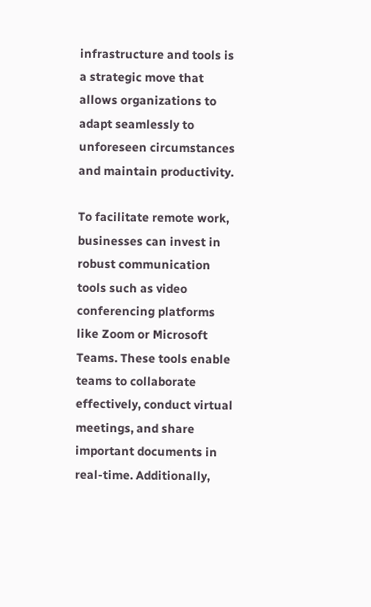infrastructure and tools is a strategic move that allows organizations to adapt seamlessly to unforeseen circumstances and maintain productivity.

To facilitate remote work, businesses can invest in robust communication tools such as video conferencing platforms like Zoom or Microsoft Teams. These tools enable teams to collaborate effectively, conduct virtual meetings, and share important documents in real-time. Additionally,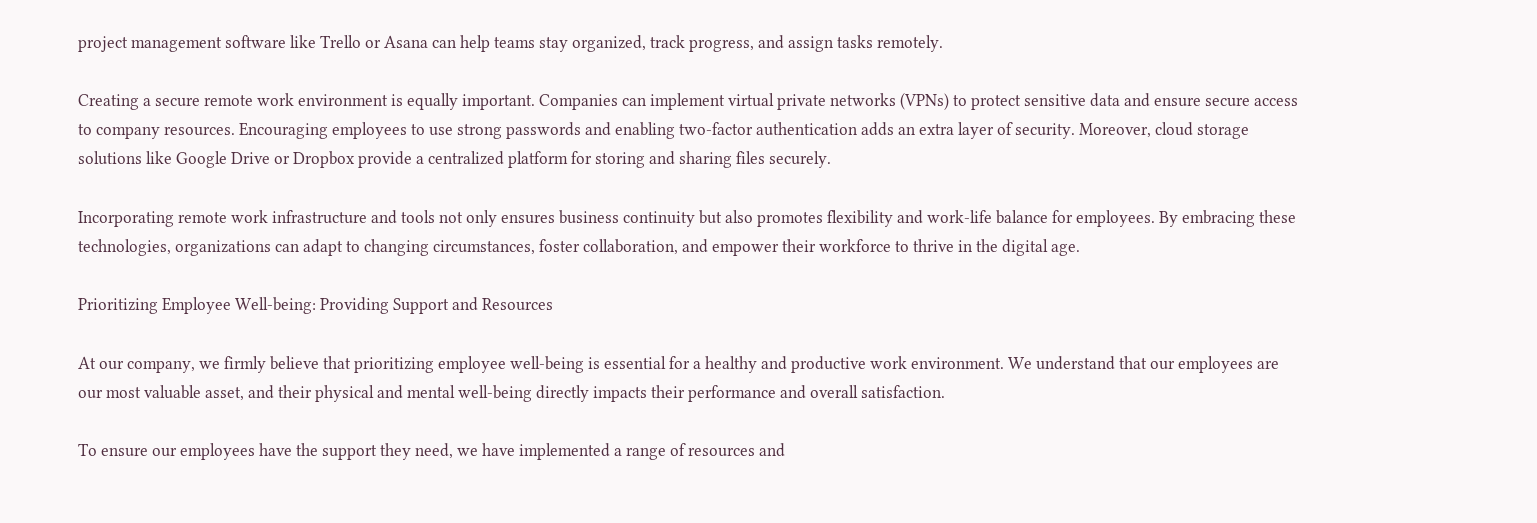project management software like Trello or Asana can help teams stay organized, track progress, and assign tasks remotely.

Creating a secure remote work environment is equally important. Companies can implement virtual private networks (VPNs) to protect sensitive data and ensure secure access to company resources. Encouraging employees to use strong passwords and enabling two-factor authentication adds an extra layer of security. Moreover, cloud storage solutions like Google Drive or Dropbox provide a centralized platform for storing and sharing files securely.

Incorporating remote work infrastructure and tools not only ensures business continuity but also promotes flexibility and work-life balance for employees. By embracing these technologies, organizations can adapt to changing circumstances, foster collaboration, and empower their workforce to thrive in the digital age.

Prioritizing Employee Well-being: Providing Support and Resources

At our company, we firmly believe that prioritizing employee well-being is essential for a healthy and productive work environment. We understand that our employees are our most valuable asset, and their physical and mental well-being directly impacts their performance and overall satisfaction.

To ensure our employees have the support they need, we have implemented a range of resources and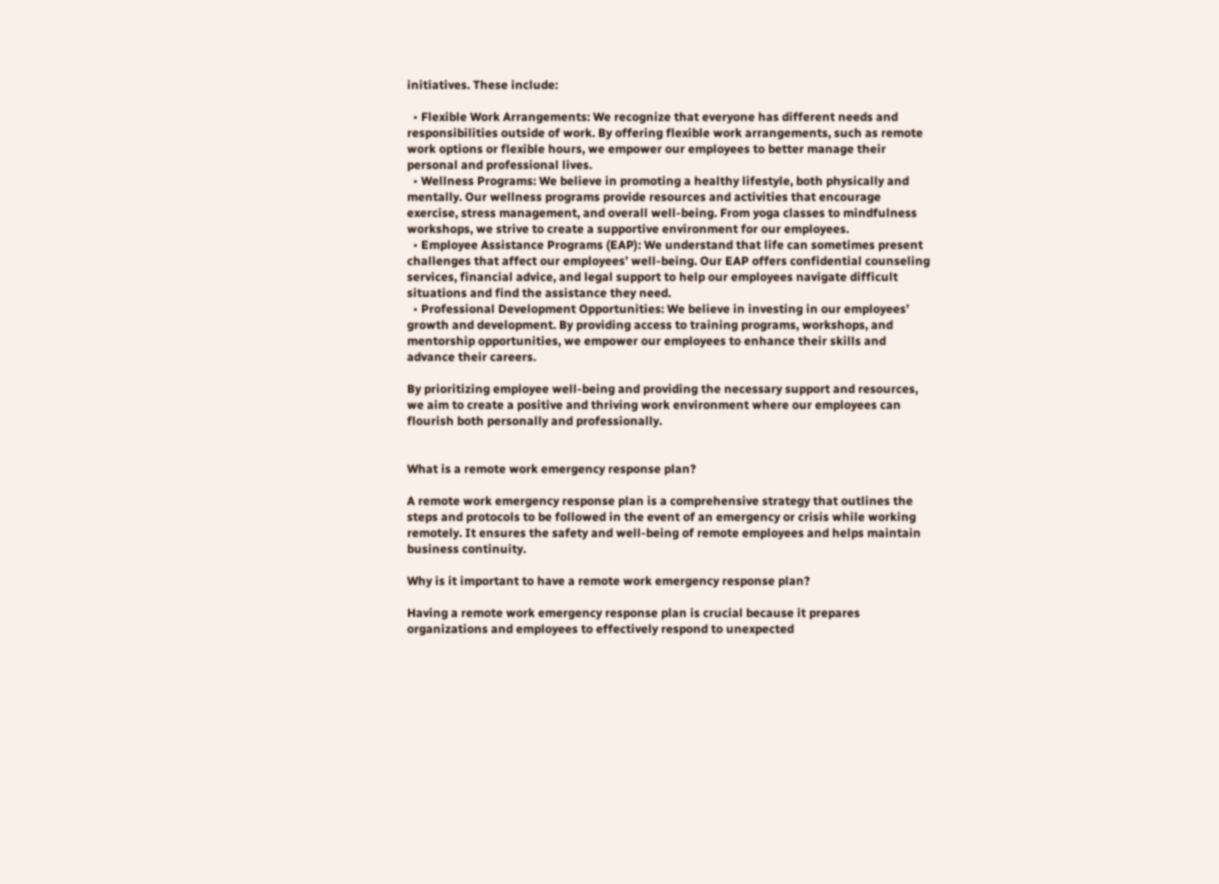initiatives. These include:

  • Flexible Work Arrangements: We recognize that everyone has different needs and responsibilities outside of work. By offering flexible work arrangements, such as remote work options or flexible hours, we empower our employees to better manage their personal and professional lives.
  • Wellness Programs: We believe in promoting a healthy lifestyle, both physically and mentally. Our wellness programs provide resources and activities that encourage exercise, stress management, and overall well-being. From yoga classes to mindfulness workshops, we strive to create a supportive environment for our employees.
  • Employee Assistance Programs (EAP): We understand that life can sometimes present challenges that affect our employees’ well-being. Our EAP offers confidential counseling services, financial advice, and legal support to help our employees navigate difficult situations and find the assistance they need.
  • Professional Development Opportunities: We believe in investing in our employees’ growth and development. By providing access to training programs, workshops, and mentorship opportunities, we empower our employees to enhance their skills and advance their careers.

By prioritizing employee well-being and providing the necessary support and resources, we aim to create a positive and thriving work environment where our employees can flourish both personally and professionally.


What is a remote work emergency response plan?

A remote work emergency response plan is a comprehensive strategy that outlines the steps and protocols to be followed in the event of an emergency or crisis while working remotely. It ensures the safety and well-being of remote employees and helps maintain business continuity.

Why is it important to have a remote work emergency response plan?

Having a remote work emergency response plan is crucial because it prepares organizations and employees to effectively respond to unexpected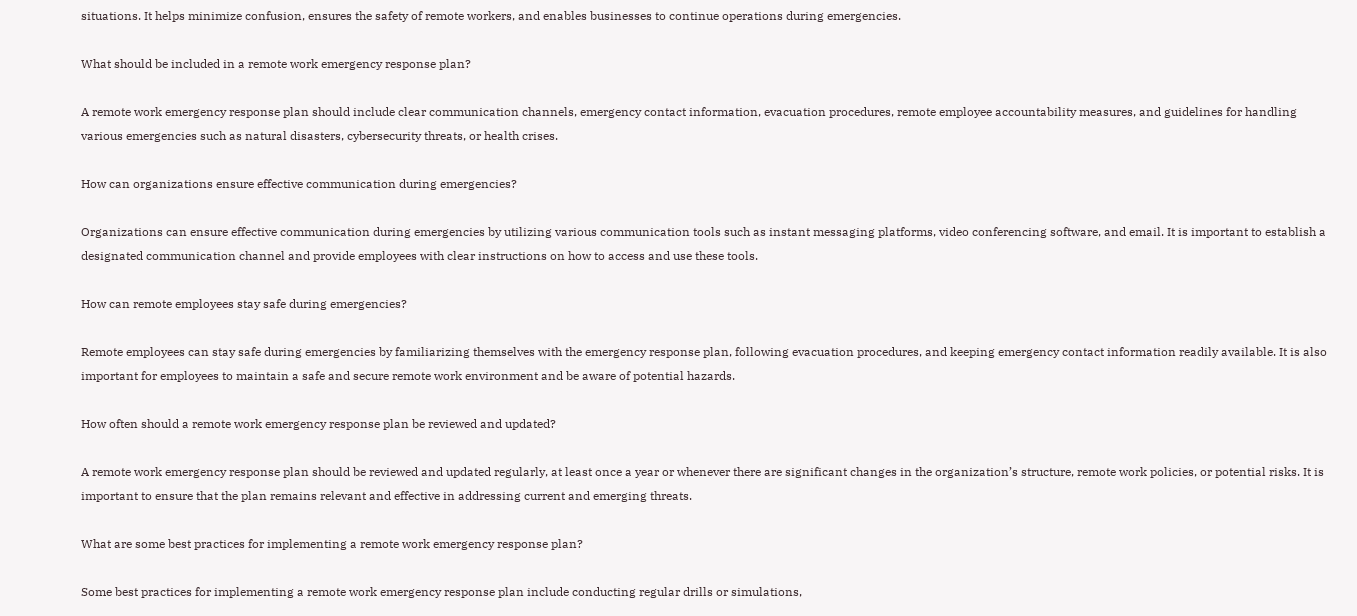situations. It helps minimize confusion, ensures the safety of remote workers, and enables businesses to continue operations during emergencies.

What should be included in a remote work emergency response plan?

A remote work emergency response plan should include clear communication channels, emergency contact information, evacuation procedures, remote employee accountability measures, and guidelines for handling various emergencies such as natural disasters, cybersecurity threats, or health crises.

How can organizations ensure effective communication during emergencies?

Organizations can ensure effective communication during emergencies by utilizing various communication tools such as instant messaging platforms, video conferencing software, and email. It is important to establish a designated communication channel and provide employees with clear instructions on how to access and use these tools.

How can remote employees stay safe during emergencies?

Remote employees can stay safe during emergencies by familiarizing themselves with the emergency response plan, following evacuation procedures, and keeping emergency contact information readily available. It is also important for employees to maintain a safe and secure remote work environment and be aware of potential hazards.

How often should a remote work emergency response plan be reviewed and updated?

A remote work emergency response plan should be reviewed and updated regularly, at least once a year or whenever there are significant changes in the organization’s structure, remote work policies, or potential risks. It is important to ensure that the plan remains relevant and effective in addressing current and emerging threats.

What are some best practices for implementing a remote work emergency response plan?

Some best practices for implementing a remote work emergency response plan include conducting regular drills or simulations,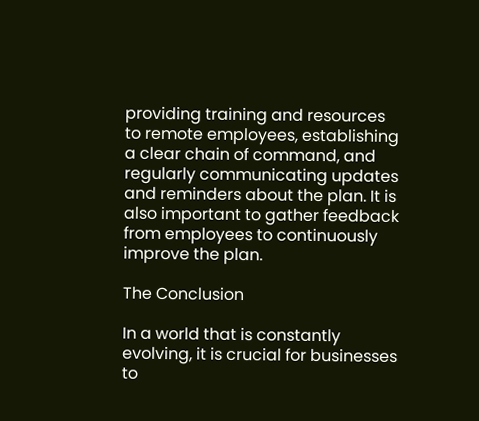providing training and resources to remote employees, establishing a clear chain of command, and regularly communicating updates and reminders about the plan. It is also important to gather feedback from employees to continuously improve the plan.

The Conclusion

In a world that is constantly evolving, it is crucial for businesses to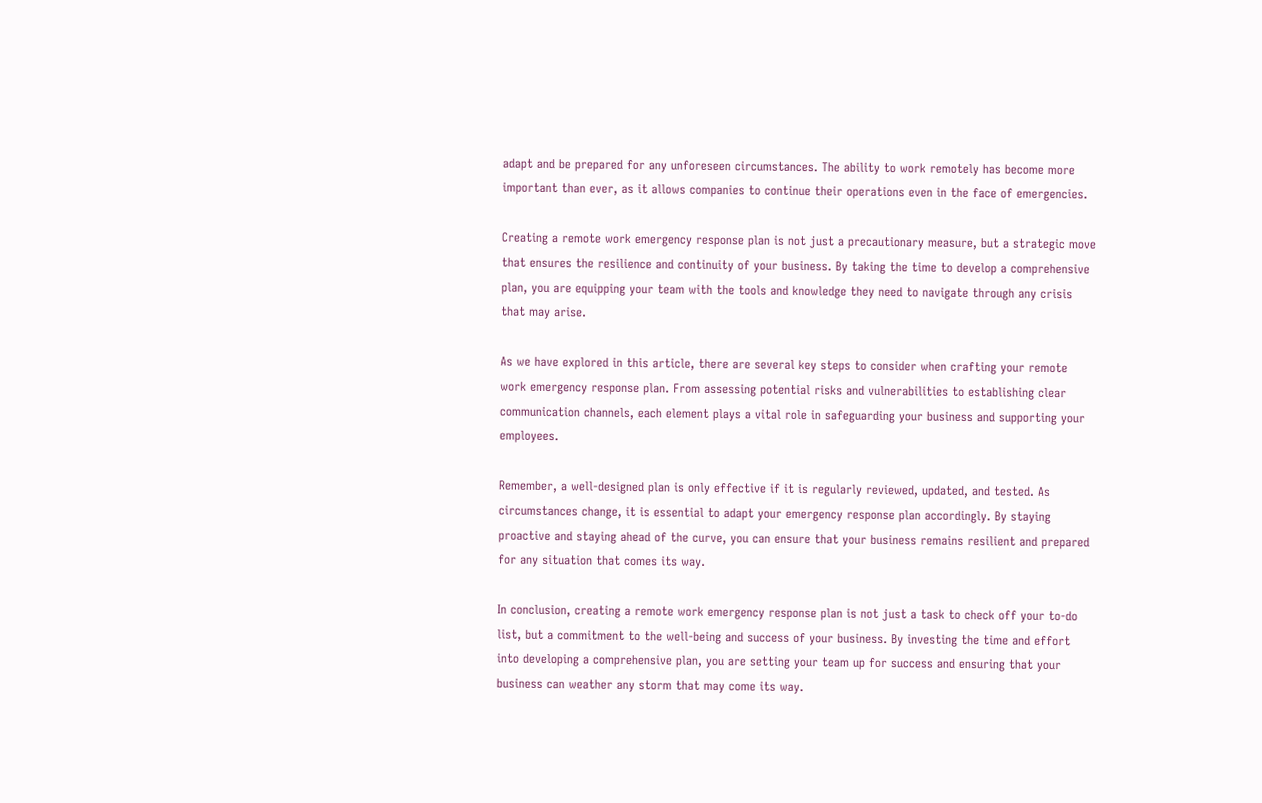adapt and be prepared for any unforeseen circumstances. The ability to work remotely has become more important than ever, as it allows companies to continue their operations even in the face of emergencies.

Creating a remote work emergency response plan is not just a precautionary measure, but a strategic move that ensures the resilience and continuity of your business. By taking the time to develop a comprehensive plan, you are equipping your team with the tools and knowledge they need to navigate through any crisis that may arise.

As we have explored in this article, there are several key steps to consider when crafting your remote work emergency response plan. From assessing potential risks and vulnerabilities to establishing clear communication channels, each element plays a vital role in safeguarding your business and supporting your employees.

Remember, a well-designed plan is only effective if it is regularly reviewed, updated, and tested. As circumstances change, it is essential to adapt your emergency response plan accordingly. By staying proactive and staying ahead of the curve, you can ensure that your business remains resilient and prepared for any situation that comes its way.

In conclusion, creating a remote work emergency response plan is not just a task to check off your to-do list, but a commitment to the well-being and success of your business. By investing the time and effort into developing a comprehensive plan, you are setting your team up for success and ensuring that your business can weather any storm that may come its way.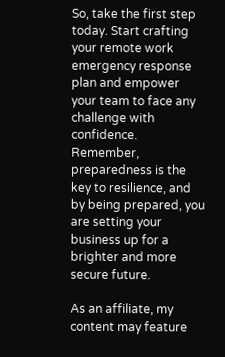So, take the first step today. Start crafting your remote work emergency response plan and empower your team to face any challenge with confidence. Remember, preparedness is the key to resilience, and by being prepared, you are setting your business up for a brighter and more secure future.

As an affiliate, my content may feature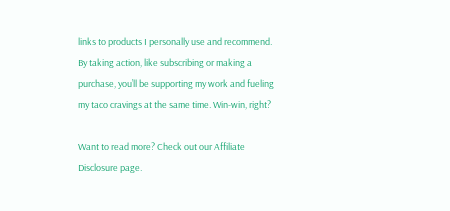links to products I personally use and recommend. By taking action, like subscribing or making a purchase, you’ll be supporting my work and fueling my taco cravings at the same time. Win-win, right?

Want to read more? Check out our Affiliate Disclosure page.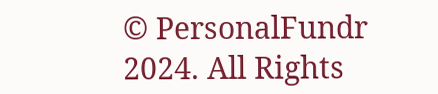© PersonalFundr 2024. All Rights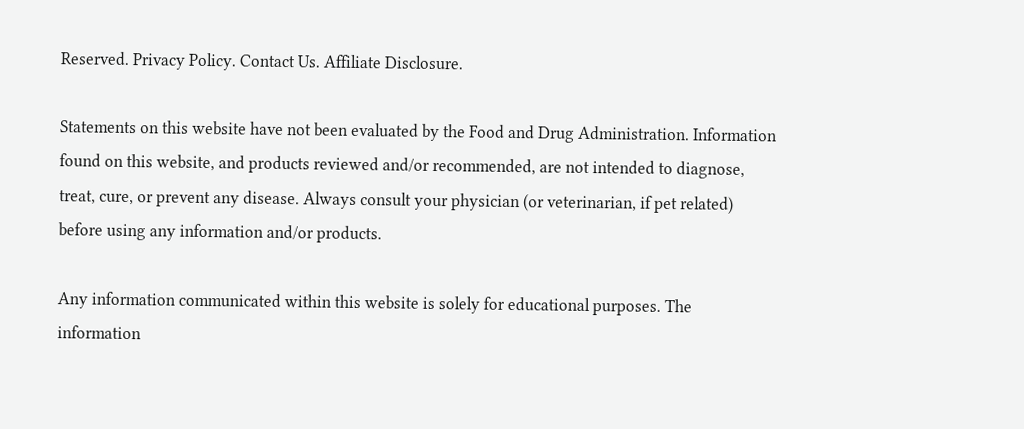Reserved. Privacy Policy. Contact Us. Affiliate Disclosure.

Statements on this website have not been evaluated by the Food and Drug Administration. Information found on this website, and products reviewed and/or recommended, are not intended to diagnose, treat, cure, or prevent any disease. Always consult your physician (or veterinarian, if pet related) before using any information and/or products.

Any information communicated within this website is solely for educational purposes. The information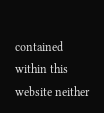contained within this website neither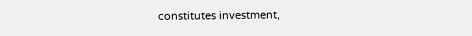constitutes investment,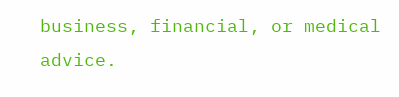business, financial, or medical advice.